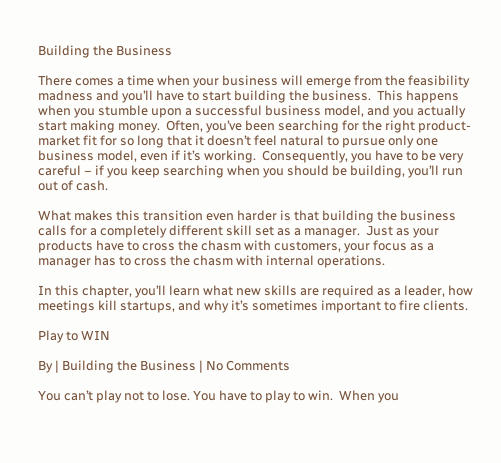Building the Business

There comes a time when your business will emerge from the feasibility madness and you’ll have to start building the business.  This happens when you stumble upon a successful business model, and you actually start making money.  Often, you’ve been searching for the right product-market fit for so long that it doesn’t feel natural to pursue only one business model, even if it’s working.  Consequently, you have to be very careful – if you keep searching when you should be building, you’ll run out of cash.

What makes this transition even harder is that building the business calls for a completely different skill set as a manager.  Just as your products have to cross the chasm with customers, your focus as a manager has to cross the chasm with internal operations.

In this chapter, you’ll learn what new skills are required as a leader, how meetings kill startups, and why it’s sometimes important to fire clients.

Play to WIN

By | Building the Business | No Comments

You can’t play not to lose. You have to play to win.  When you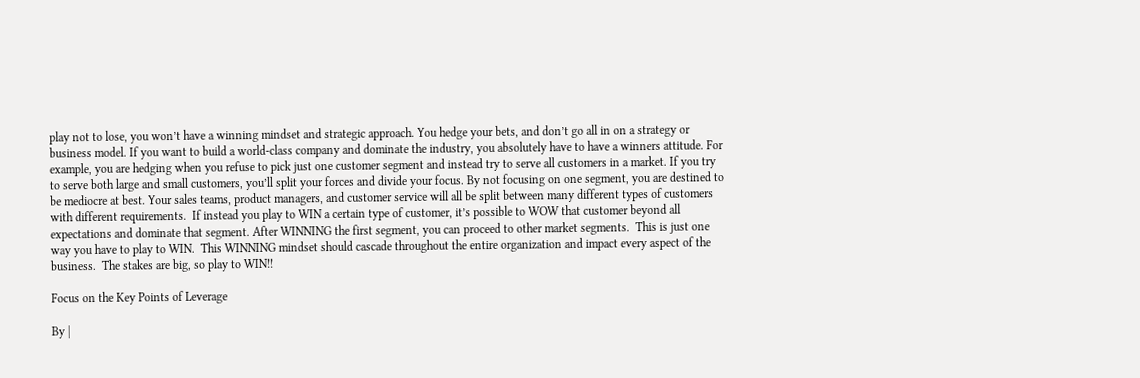play not to lose, you won’t have a winning mindset and strategic approach. You hedge your bets, and don’t go all in on a strategy or business model. If you want to build a world-class company and dominate the industry, you absolutely have to have a winners attitude. For example, you are hedging when you refuse to pick just one customer segment and instead try to serve all customers in a market. If you try to serve both large and small customers, you’ll split your forces and divide your focus. By not focusing on one segment, you are destined to be mediocre at best. Your sales teams, product managers, and customer service will all be split between many different types of customers with different requirements.  If instead you play to WIN a certain type of customer, it’s possible to WOW that customer beyond all expectations and dominate that segment. After WINNING the first segment, you can proceed to other market segments.  This is just one way you have to play to WIN.  This WINNING mindset should cascade throughout the entire organization and impact every aspect of the business.  The stakes are big, so play to WIN!!

Focus on the Key Points of Leverage

By |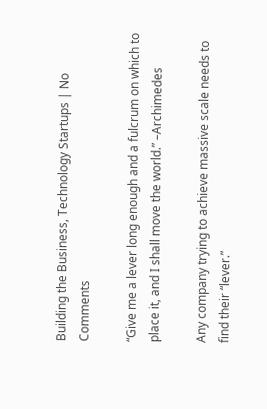Building the Business, Technology Startups | No Comments

“Give me a lever long enough and a fulcrum on which to place it, and I shall move the world.” –Archimedes

Any company trying to achieve massive scale needs to find their “lever.”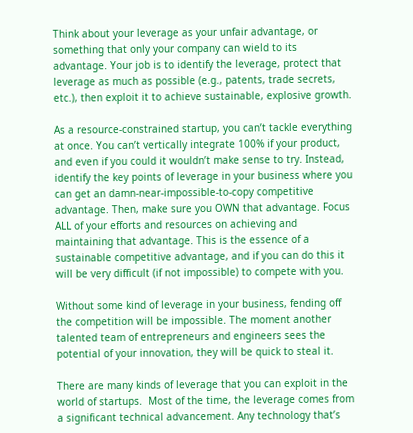Think about your leverage as your unfair advantage, or something that only your company can wield to its advantage. Your job is to identify the leverage, protect that leverage as much as possible (e.g., patents, trade secrets, etc.), then exploit it to achieve sustainable, explosive growth.

As a resource-constrained startup, you can’t tackle everything at once. You can’t vertically integrate 100% if your product, and even if you could it wouldn’t make sense to try. Instead, identify the key points of leverage in your business where you can get an damn-near-impossible-to-copy competitive advantage. Then, make sure you OWN that advantage. Focus ALL of your efforts and resources on achieving and maintaining that advantage. This is the essence of a sustainable competitive advantage, and if you can do this it will be very difficult (if not impossible) to compete with you.

Without some kind of leverage in your business, fending off the competition will be impossible. The moment another talented team of entrepreneurs and engineers sees the potential of your innovation, they will be quick to steal it.

There are many kinds of leverage that you can exploit in the world of startups.  Most of the time, the leverage comes from a significant technical advancement. Any technology that’s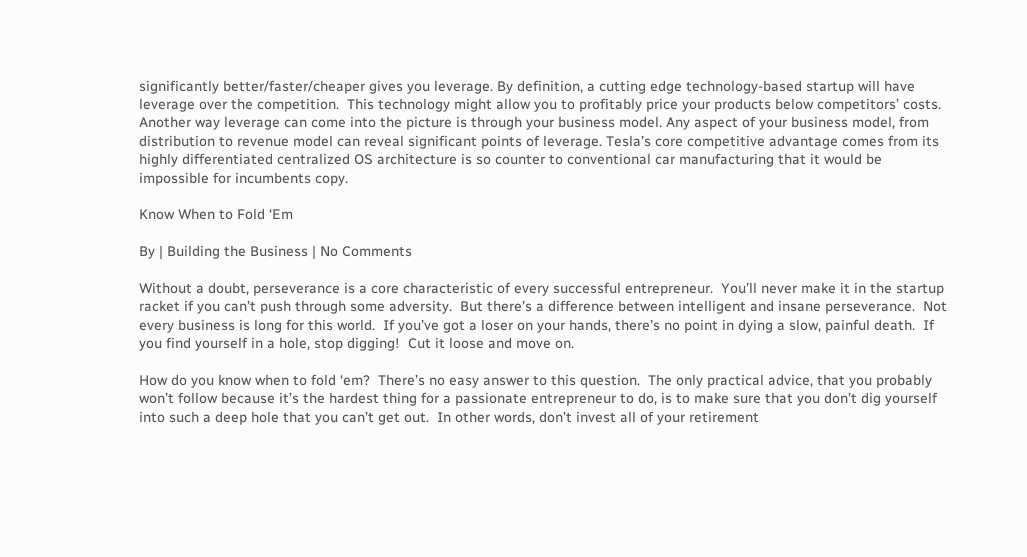significantly better/faster/cheaper gives you leverage. By definition, a cutting edge technology-based startup will have leverage over the competition.  This technology might allow you to profitably price your products below competitors’ costs. Another way leverage can come into the picture is through your business model. Any aspect of your business model, from distribution to revenue model can reveal significant points of leverage. Tesla’s core competitive advantage comes from its highly differentiated centralized OS architecture is so counter to conventional car manufacturing that it would be impossible for incumbents copy.

Know When to Fold ‘Em

By | Building the Business | No Comments

Without a doubt, perseverance is a core characteristic of every successful entrepreneur.  You’ll never make it in the startup racket if you can’t push through some adversity.  But there’s a difference between intelligent and insane perseverance.  Not every business is long for this world.  If you’ve got a loser on your hands, there’s no point in dying a slow, painful death.  If you find yourself in a hole, stop digging!  Cut it loose and move on.

How do you know when to fold ‘em?  There’s no easy answer to this question.  The only practical advice, that you probably won’t follow because it’s the hardest thing for a passionate entrepreneur to do, is to make sure that you don’t dig yourself into such a deep hole that you can’t get out.  In other words, don’t invest all of your retirement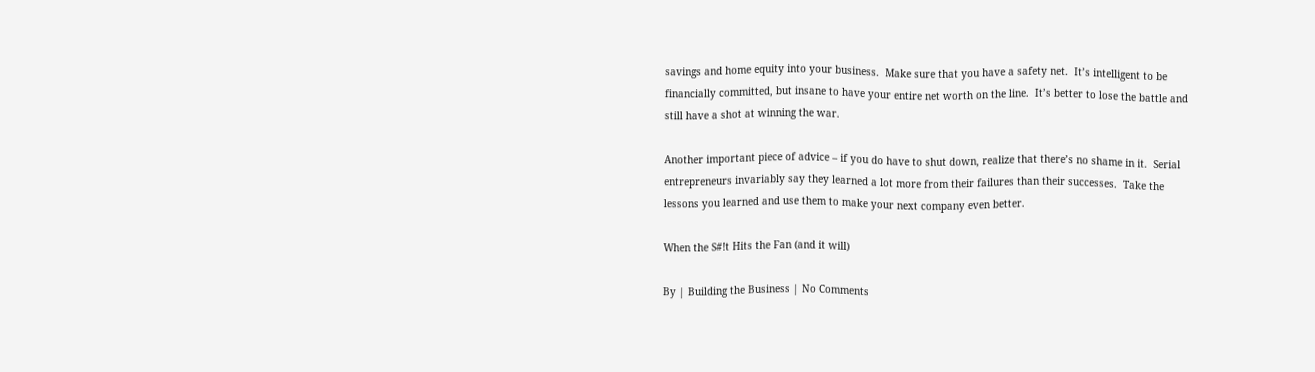savings and home equity into your business.  Make sure that you have a safety net.  It’s intelligent to be financially committed, but insane to have your entire net worth on the line.  It’s better to lose the battle and still have a shot at winning the war.

Another important piece of advice – if you do have to shut down, realize that there’s no shame in it.  Serial entrepreneurs invariably say they learned a lot more from their failures than their successes.  Take the lessons you learned and use them to make your next company even better.

When the S#!t Hits the Fan (and it will)

By | Building the Business | No Comments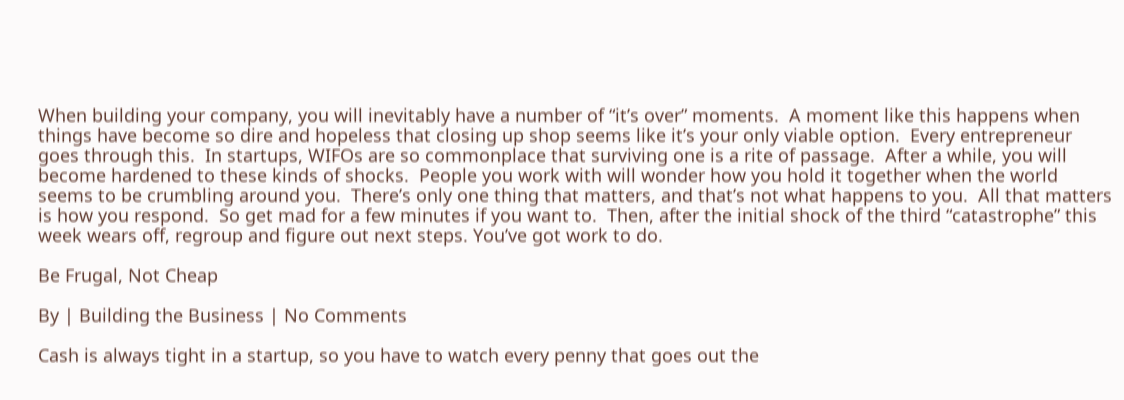When building your company, you will inevitably have a number of “it’s over” moments.  A moment like this happens when things have become so dire and hopeless that closing up shop seems like it’s your only viable option.  Every entrepreneur goes through this.  In startups, WIFOs are so commonplace that surviving one is a rite of passage.  After a while, you will become hardened to these kinds of shocks.  People you work with will wonder how you hold it together when the world seems to be crumbling around you.  There’s only one thing that matters, and that’s not what happens to you.  All that matters is how you respond.  So get mad for a few minutes if you want to.  Then, after the initial shock of the third “catastrophe” this week wears off, regroup and figure out next steps. You’ve got work to do.

Be Frugal, Not Cheap

By | Building the Business | No Comments

Cash is always tight in a startup, so you have to watch every penny that goes out the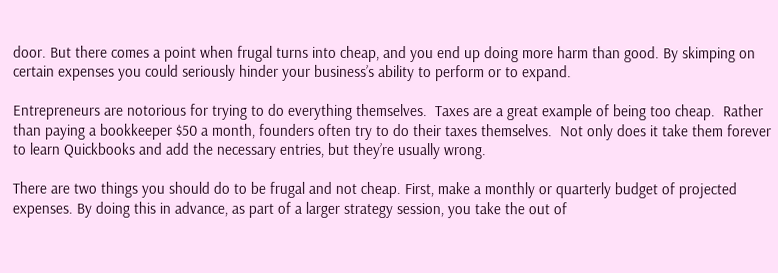door. But there comes a point when frugal turns into cheap, and you end up doing more harm than good. By skimping on certain expenses you could seriously hinder your business’s ability to perform or to expand.

Entrepreneurs are notorious for trying to do everything themselves.  Taxes are a great example of being too cheap.  Rather than paying a bookkeeper $50 a month, founders often try to do their taxes themselves.  Not only does it take them forever to learn Quickbooks and add the necessary entries, but they’re usually wrong.

There are two things you should do to be frugal and not cheap. First, make a monthly or quarterly budget of projected expenses. By doing this in advance, as part of a larger strategy session, you take the out of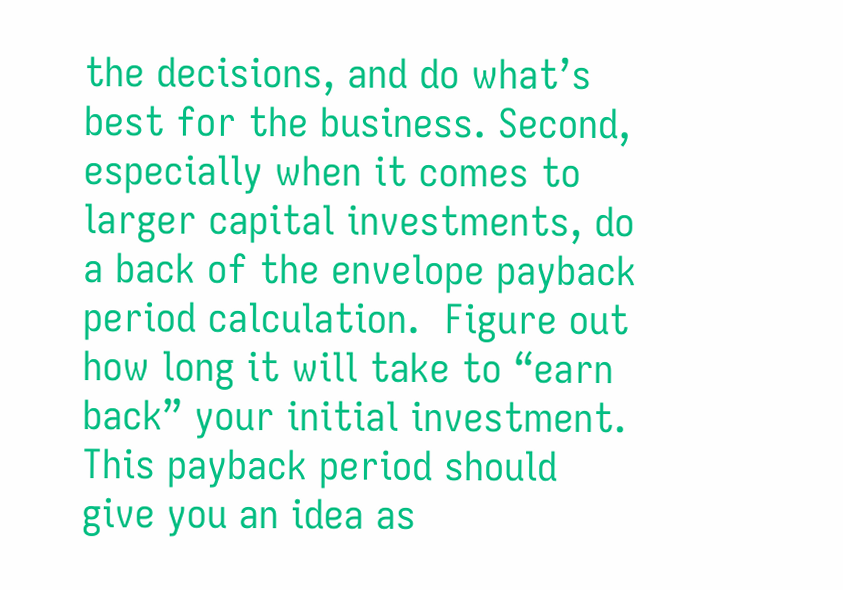the decisions, and do what’s best for the business. Second, especially when it comes to larger capital investments, do a back of the envelope payback period calculation.  Figure out how long it will take to “earn back” your initial investment.  This payback period should give you an idea as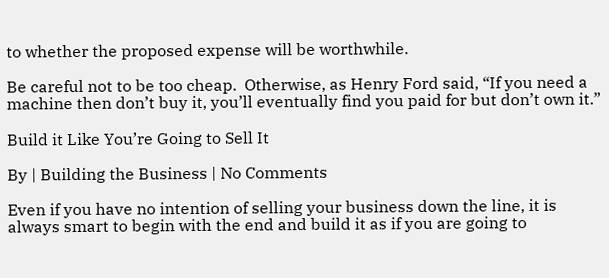to whether the proposed expense will be worthwhile.

Be careful not to be too cheap.  Otherwise, as Henry Ford said, “If you need a machine then don’t buy it, you’ll eventually find you paid for but don’t own it.”

Build it Like You’re Going to Sell It

By | Building the Business | No Comments

Even if you have no intention of selling your business down the line, it is always smart to begin with the end and build it as if you are going to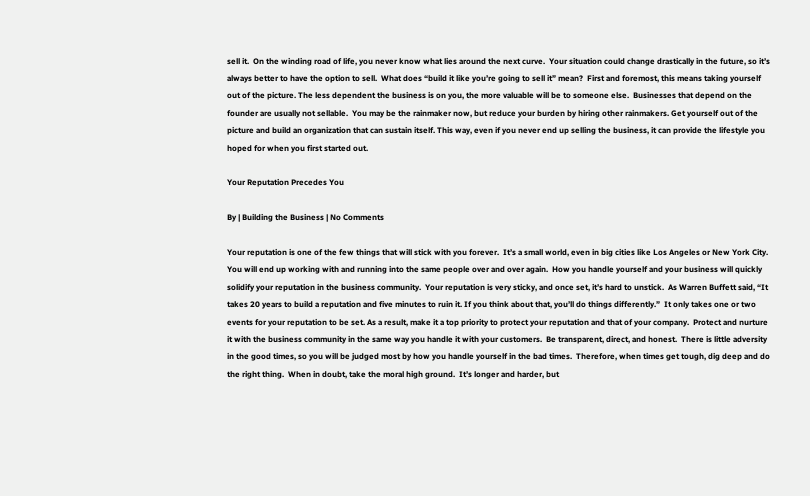sell it.  On the winding road of life, you never know what lies around the next curve.  Your situation could change drastically in the future, so it’s always better to have the option to sell.  What does “build it like you’re going to sell it” mean?  First and foremost, this means taking yourself out of the picture. The less dependent the business is on you, the more valuable will be to someone else.  Businesses that depend on the founder are usually not sellable.  You may be the rainmaker now, but reduce your burden by hiring other rainmakers. Get yourself out of the picture and build an organization that can sustain itself. This way, even if you never end up selling the business, it can provide the lifestyle you hoped for when you first started out.

Your Reputation Precedes You

By | Building the Business | No Comments

Your reputation is one of the few things that will stick with you forever.  It’s a small world, even in big cities like Los Angeles or New York City.  You will end up working with and running into the same people over and over again.  How you handle yourself and your business will quickly solidify your reputation in the business community.  Your reputation is very sticky, and once set, it’s hard to unstick.  As Warren Buffett said, “It takes 20 years to build a reputation and five minutes to ruin it. If you think about that, you’ll do things differently.”  It only takes one or two events for your reputation to be set. As a result, make it a top priority to protect your reputation and that of your company.  Protect and nurture it with the business community in the same way you handle it with your customers.  Be transparent, direct, and honest.  There is little adversity in the good times, so you will be judged most by how you handle yourself in the bad times.  Therefore, when times get tough, dig deep and do the right thing.  When in doubt, take the moral high ground.  It’s longer and harder, but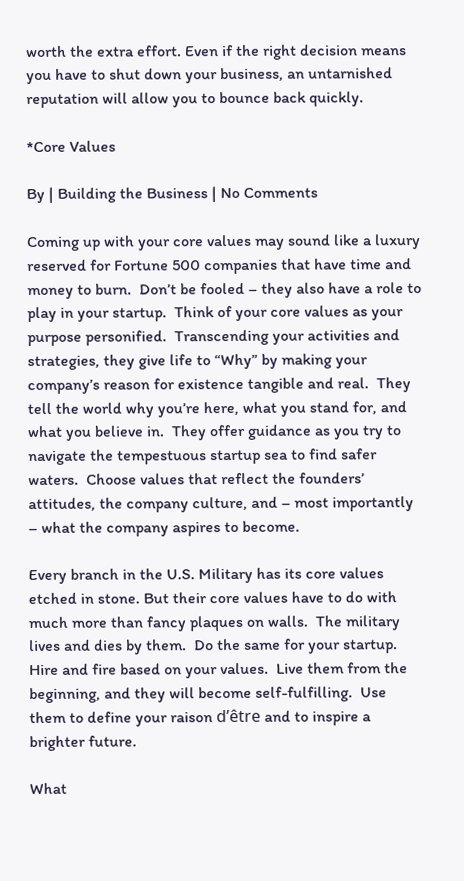worth the extra effort. Even if the right decision means you have to shut down your business, an untarnished reputation will allow you to bounce back quickly.

*Core Values

By | Building the Business | No Comments

Coming up with your core values may sound like a luxury reserved for Fortune 500 companies that have time and money to burn.  Don’t be fooled – they also have a role to play in your startup.  Think of your core values as your purpose personified.  Transcending your activities and strategies, they give life to “Why” by making your company’s reason for existence tangible and real.  They tell the world why you’re here, what you stand for, and what you believe in.  They offer guidance as you try to navigate the tempestuous startup sea to find safer waters.  Choose values that reflect the founders’ attitudes, the company culture, and – most importantly – what the company aspires to become.

Every branch in the U.S. Military has its core values etched in stone. But their core values have to do with much more than fancy plaques on walls.  The military lives and dies by them.  Do the same for your startup. Hire and fire based on your values.  Live them from the beginning, and they will become self-fulfilling.  Use them to define your raison d’être and to inspire a brighter future.

What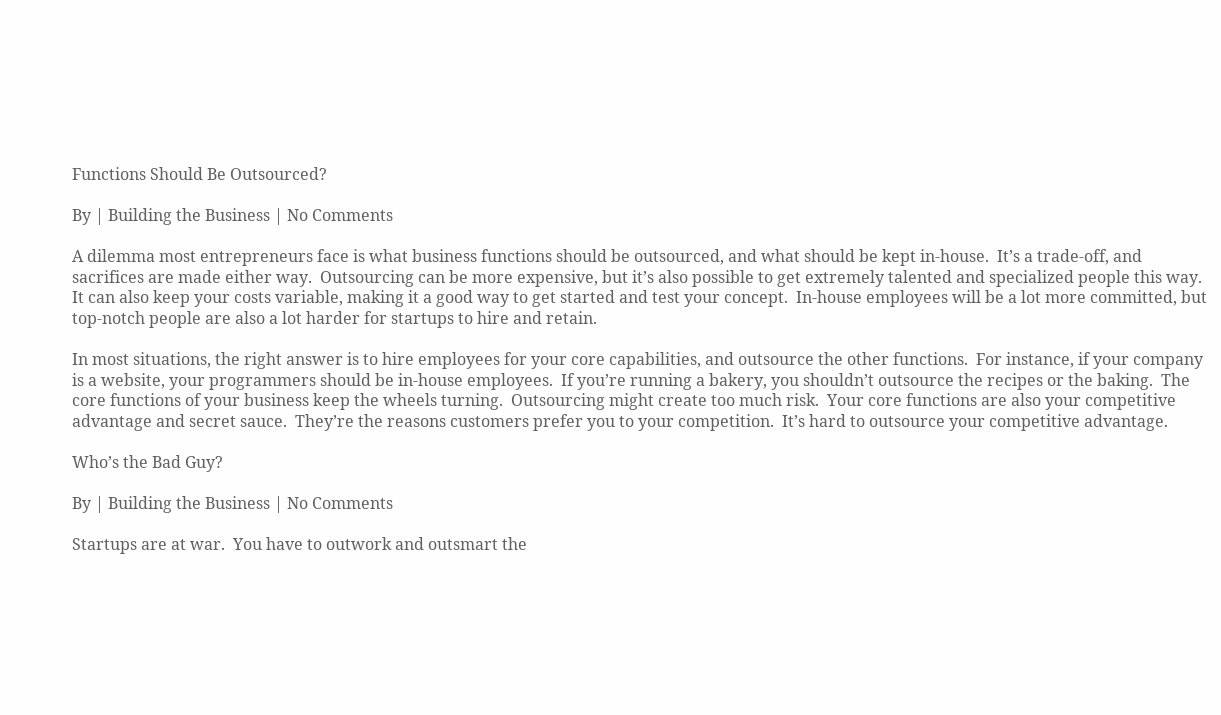Functions Should Be Outsourced?

By | Building the Business | No Comments

A dilemma most entrepreneurs face is what business functions should be outsourced, and what should be kept in-house.  It’s a trade-off, and sacrifices are made either way.  Outsourcing can be more expensive, but it’s also possible to get extremely talented and specialized people this way.  It can also keep your costs variable, making it a good way to get started and test your concept.  In-house employees will be a lot more committed, but top-notch people are also a lot harder for startups to hire and retain.

In most situations, the right answer is to hire employees for your core capabilities, and outsource the other functions.  For instance, if your company is a website, your programmers should be in-house employees.  If you’re running a bakery, you shouldn’t outsource the recipes or the baking.  The core functions of your business keep the wheels turning.  Outsourcing might create too much risk.  Your core functions are also your competitive advantage and secret sauce.  They’re the reasons customers prefer you to your competition.  It’s hard to outsource your competitive advantage.

Who’s the Bad Guy?

By | Building the Business | No Comments

Startups are at war.  You have to outwork and outsmart the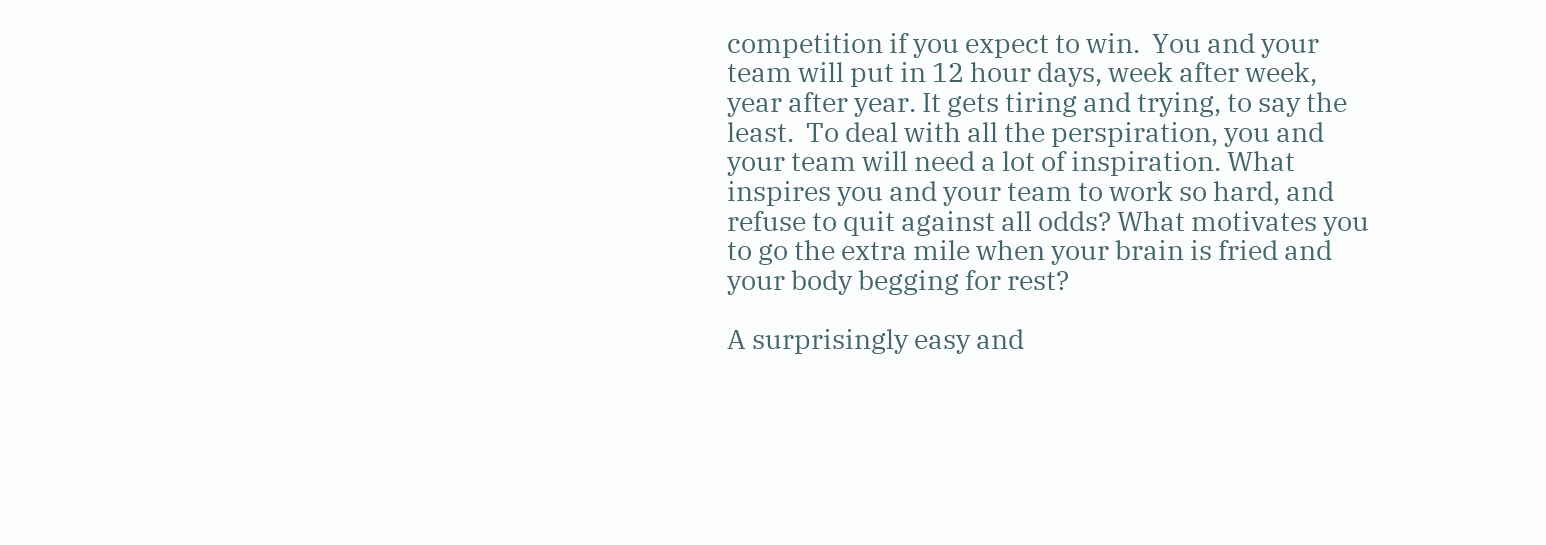competition if you expect to win.  You and your team will put in 12 hour days, week after week, year after year. It gets tiring and trying, to say the least.  To deal with all the perspiration, you and your team will need a lot of inspiration. What inspires you and your team to work so hard, and refuse to quit against all odds? What motivates you to go the extra mile when your brain is fried and your body begging for rest?

A surprisingly easy and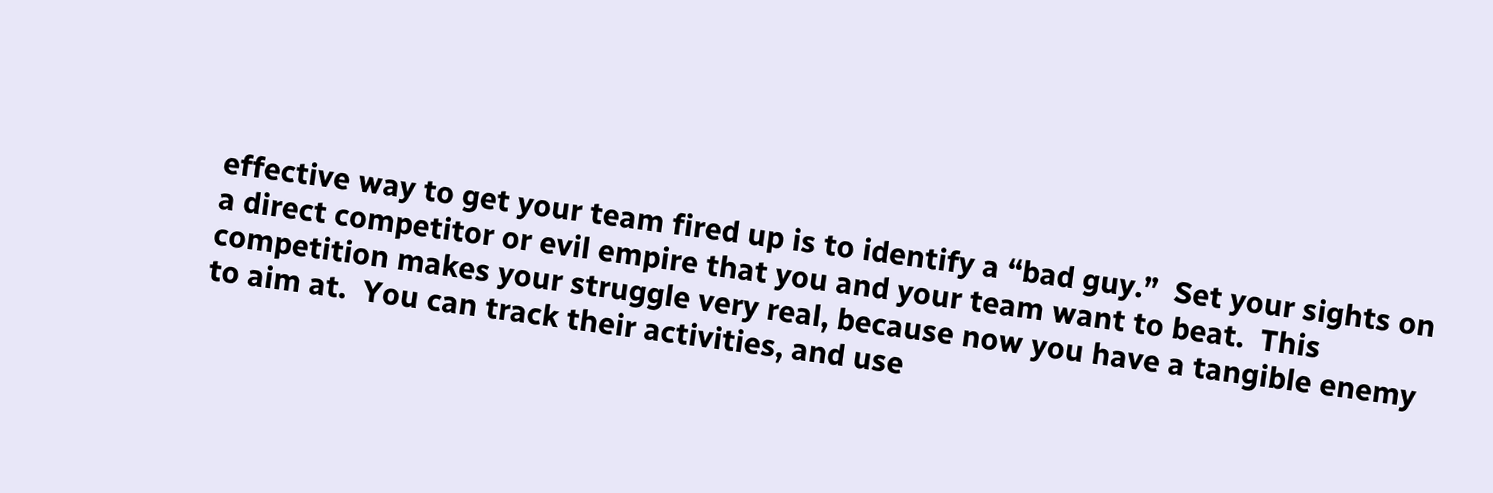effective way to get your team fired up is to identify a “bad guy.”  Set your sights on a direct competitor or evil empire that you and your team want to beat.  This competition makes your struggle very real, because now you have a tangible enemy to aim at.  You can track their activities, and use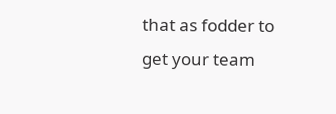that as fodder to get your team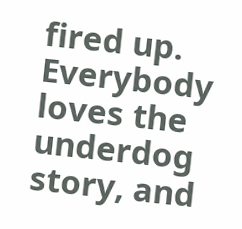fired up.  Everybody loves the underdog story, and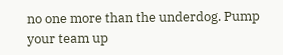no one more than the underdog. Pump your team up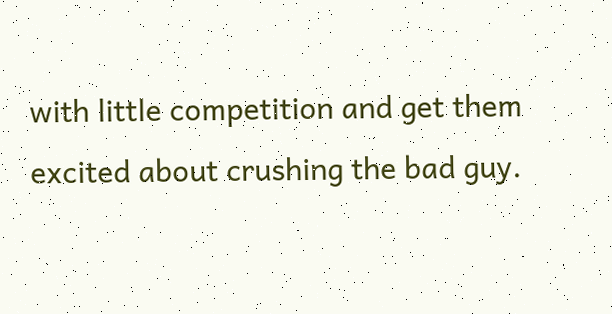with little competition and get them excited about crushing the bad guy.